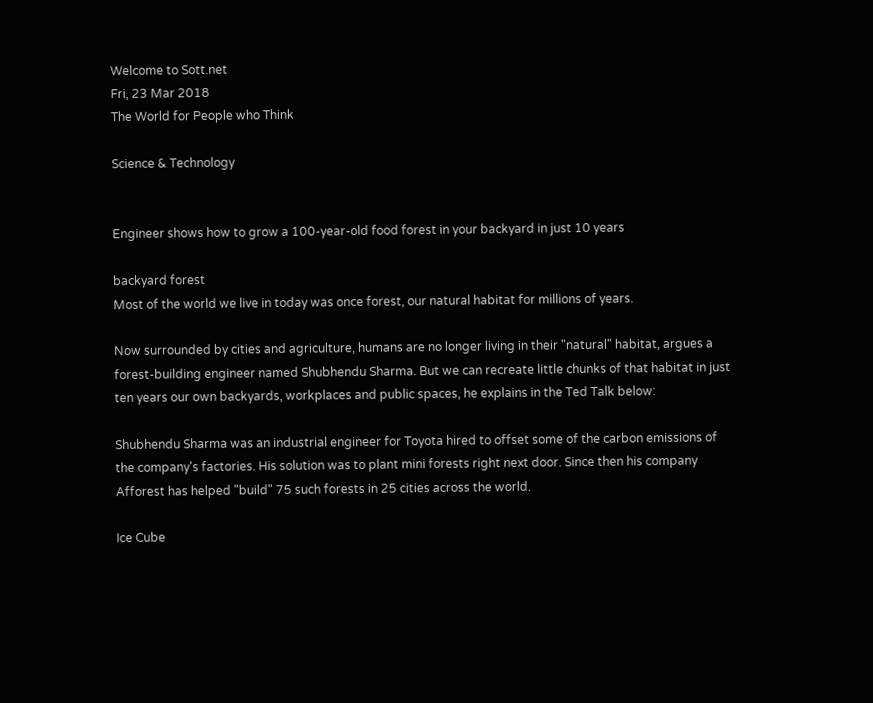Welcome to Sott.net
Fri, 23 Mar 2018
The World for People who Think

Science & Technology


Engineer shows how to grow a 100-year-old food forest in your backyard in just 10 years

backyard forest
Most of the world we live in today was once forest, our natural habitat for millions of years.

Now surrounded by cities and agriculture, humans are no longer living in their "natural" habitat, argues a forest-building engineer named Shubhendu Sharma. But we can recreate little chunks of that habitat in just ten years our own backyards, workplaces and public spaces, he explains in the Ted Talk below:

Shubhendu Sharma was an industrial engineer for Toyota hired to offset some of the carbon emissions of the company's factories. His solution was to plant mini forests right next door. Since then his company Afforest has helped "build" 75 such forests in 25 cities across the world.

Ice Cube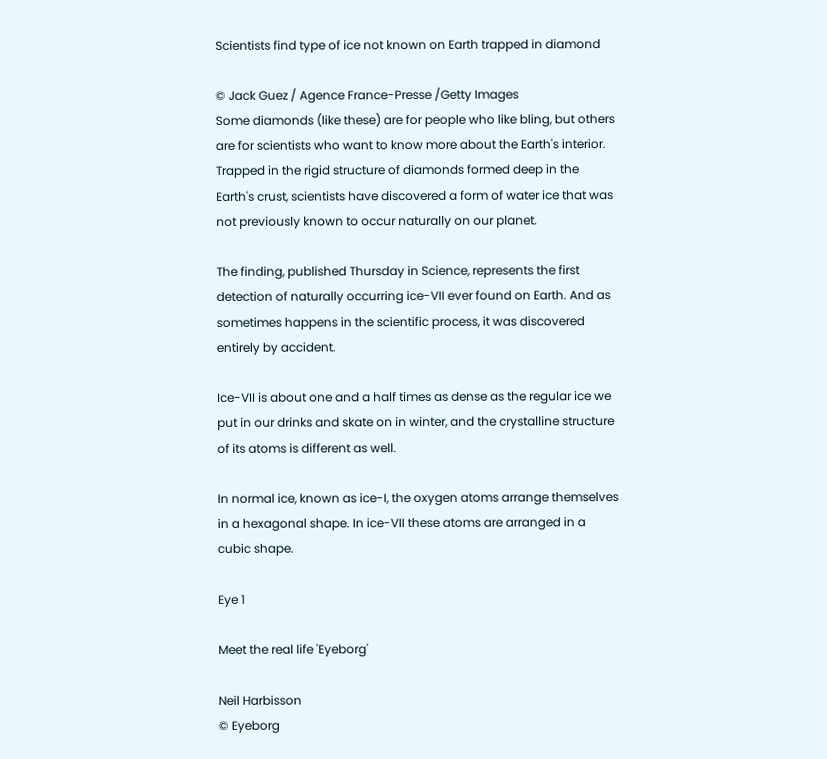Scientists find type of ice not known on Earth trapped in diamond

© Jack Guez / Agence France-Presse /Getty Images
Some diamonds (like these) are for people who like bling, but others are for scientists who want to know more about the Earth's interior.
Trapped in the rigid structure of diamonds formed deep in the Earth's crust, scientists have discovered a form of water ice that was not previously known to occur naturally on our planet.

The finding, published Thursday in Science, represents the first detection of naturally occurring ice-VII ever found on Earth. And as sometimes happens in the scientific process, it was discovered entirely by accident.

Ice-VII is about one and a half times as dense as the regular ice we put in our drinks and skate on in winter, and the crystalline structure of its atoms is different as well.

In normal ice, known as ice-I, the oxygen atoms arrange themselves in a hexagonal shape. In ice-VII these atoms are arranged in a cubic shape.

Eye 1

Meet the real life 'Eyeborg'

Neil Harbisson
© Eyeborg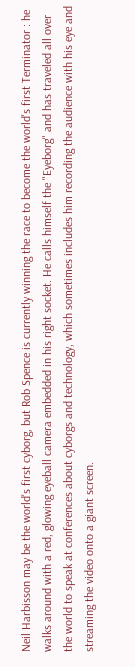Neil Harbisson may be the world's first cyborg, but Rob Spence is currently winning the race to become the world's first Terminator : he walks around with a red, glowing eyeball camera embedded in his right socket. He calls himself the "Eyeborg" and has traveled all over the world to speak at conferences about cyborgs and technology, which sometimes includes him recording the audience with his eye and streaming the video onto a giant screen.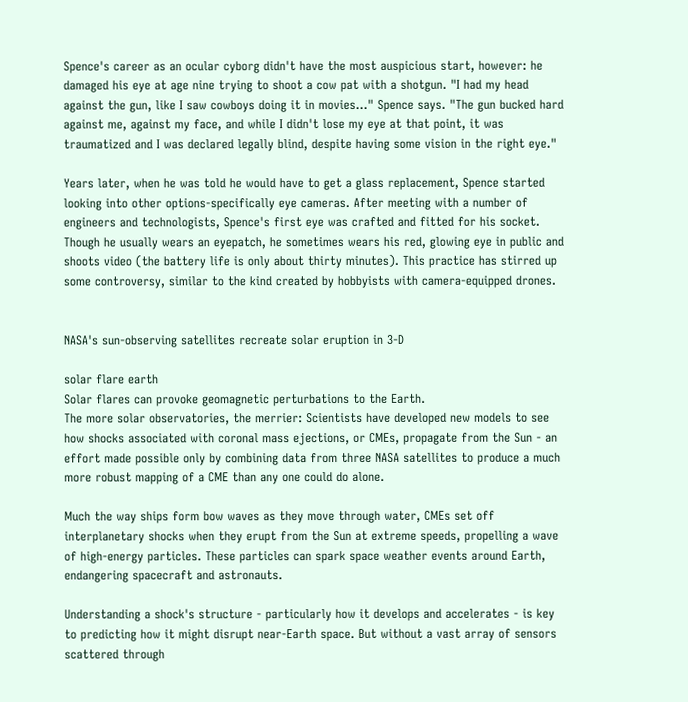Spence's career as an ocular cyborg didn't have the most auspicious start, however: he damaged his eye at age nine trying to shoot a cow pat with a shotgun. "I had my head against the gun, like I saw cowboys doing it in movies..." Spence says. "The gun bucked hard against me, against my face, and while I didn't lose my eye at that point, it was traumatized and I was declared legally blind, despite having some vision in the right eye."

Years later, when he was told he would have to get a glass replacement, Spence started looking into other options-specifically eye cameras. After meeting with a number of engineers and technologists, Spence's first eye was crafted and fitted for his socket. Though he usually wears an eyepatch, he sometimes wears his red, glowing eye in public and shoots video (the battery life is only about thirty minutes). This practice has stirred up some controversy, similar to the kind created by hobbyists with camera-equipped drones.


NASA's sun-observing satellites recreate solar eruption in 3-D

solar flare earth
Solar flares can provoke geomagnetic perturbations to the Earth.
The more solar observatories, the merrier: Scientists have developed new models to see how shocks associated with coronal mass ejections, or CMEs, propagate from the Sun - an effort made possible only by combining data from three NASA satellites to produce a much more robust mapping of a CME than any one could do alone.

Much the way ships form bow waves as they move through water, CMEs set off interplanetary shocks when they erupt from the Sun at extreme speeds, propelling a wave of high-energy particles. These particles can spark space weather events around Earth, endangering spacecraft and astronauts.

Understanding a shock's structure - particularly how it develops and accelerates - is key to predicting how it might disrupt near-Earth space. But without a vast array of sensors scattered through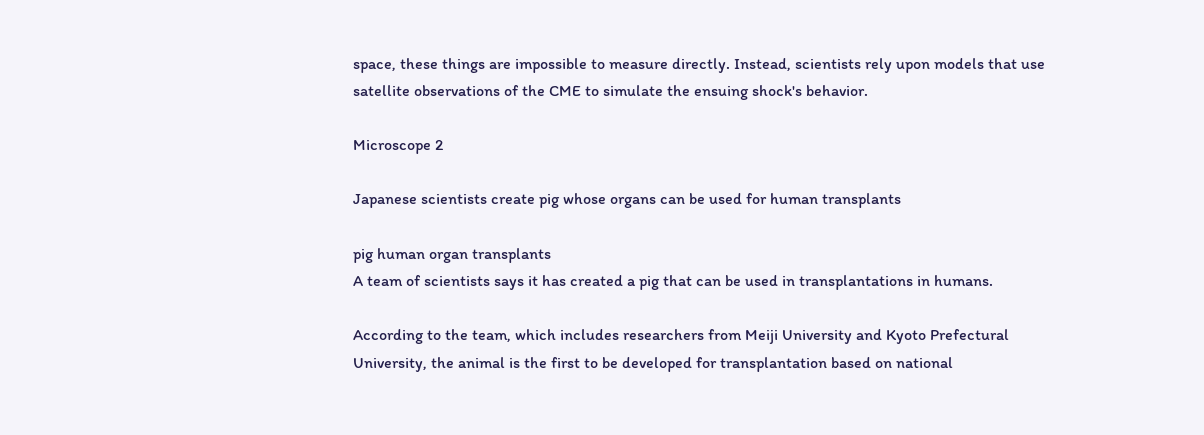space, these things are impossible to measure directly. Instead, scientists rely upon models that use satellite observations of the CME to simulate the ensuing shock's behavior.

Microscope 2

Japanese scientists create pig whose organs can be used for human transplants

pig human organ transplants
A team of scientists says it has created a pig that can be used in transplantations in humans.

According to the team, which includes researchers from Meiji University and Kyoto Prefectural University, the animal is the first to be developed for transplantation based on national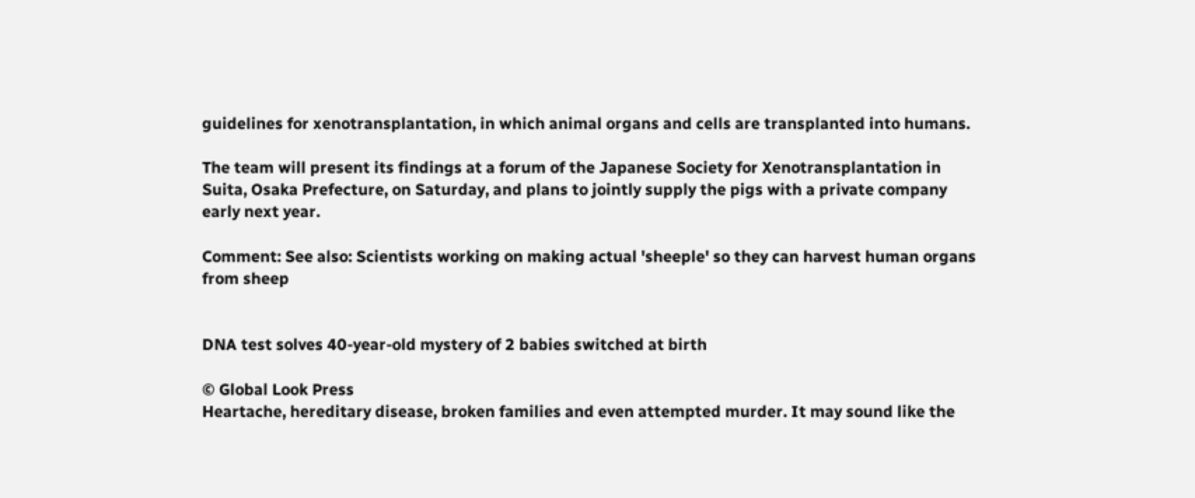guidelines for xenotransplantation, in which animal organs and cells are transplanted into humans.

The team will present its findings at a forum of the Japanese Society for Xenotransplantation in Suita, Osaka Prefecture, on Saturday, and plans to jointly supply the pigs with a private company early next year.

Comment: See also: Scientists working on making actual 'sheeple' so they can harvest human organs from sheep


DNA test solves 40-year-old mystery of 2 babies switched at birth

© Global Look Press
Heartache, hereditary disease, broken families and even attempted murder. It may sound like the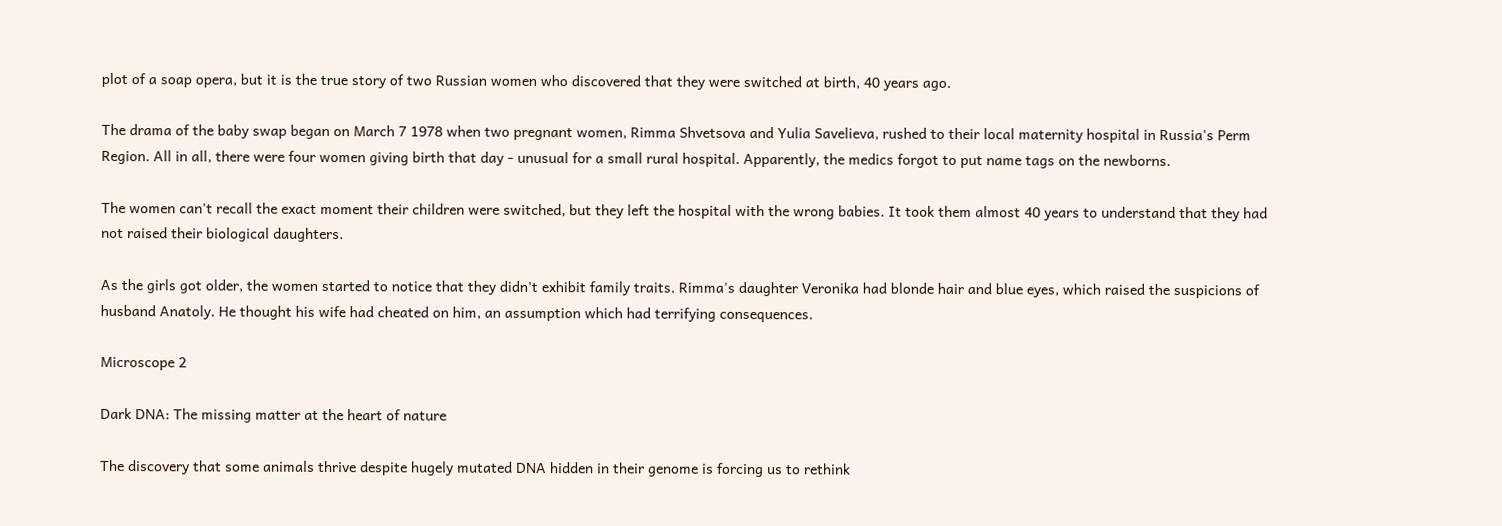plot of a soap opera, but it is the true story of two Russian women who discovered that they were switched at birth, 40 years ago.

The drama of the baby swap began on March 7 1978 when two pregnant women, Rimma Shvetsova and Yulia Savelieva, rushed to their local maternity hospital in Russia's Perm Region. All in all, there were four women giving birth that day - unusual for a small rural hospital. Apparently, the medics forgot to put name tags on the newborns.

The women can't recall the exact moment their children were switched, but they left the hospital with the wrong babies. It took them almost 40 years to understand that they had not raised their biological daughters.

As the girls got older, the women started to notice that they didn't exhibit family traits. Rimma's daughter Veronika had blonde hair and blue eyes, which raised the suspicions of husband Anatoly. He thought his wife had cheated on him, an assumption which had terrifying consequences.

Microscope 2

Dark DNA: The missing matter at the heart of nature

The discovery that some animals thrive despite hugely mutated DNA hidden in their genome is forcing us to rethink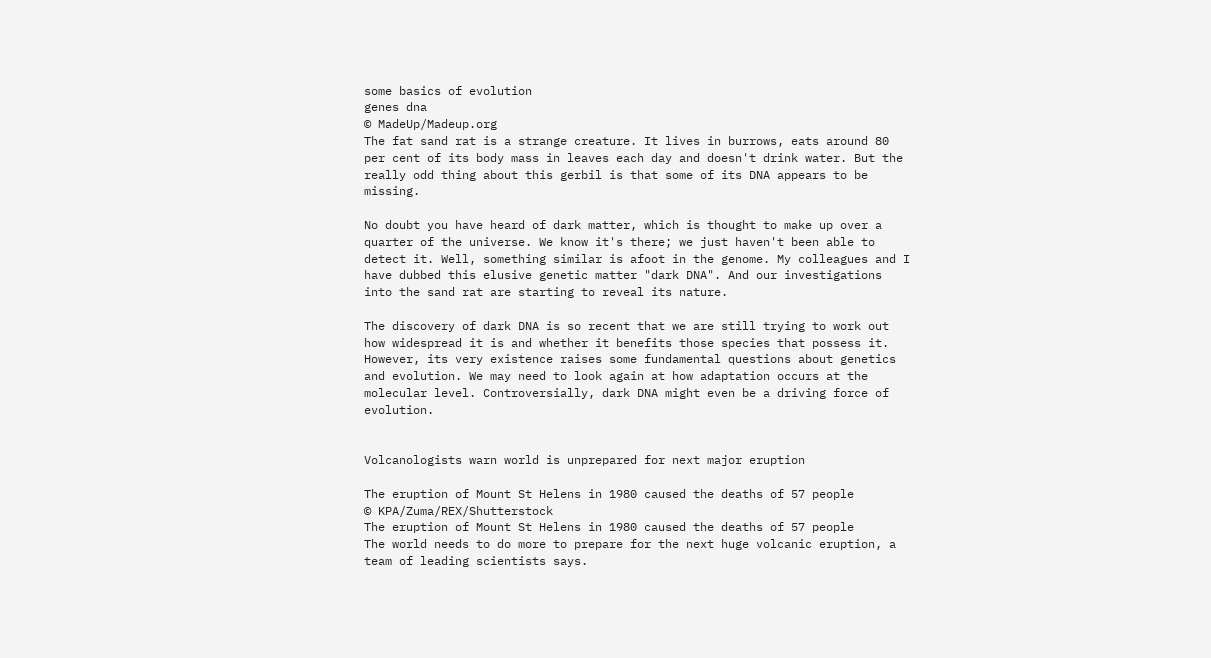some basics of evolution
genes dna
© MadeUp/Madeup.org
The fat sand rat is a strange creature. It lives in burrows, eats around 80 per cent of its body mass in leaves each day and doesn't drink water. But the really odd thing about this gerbil is that some of its DNA appears to be missing.

No doubt you have heard of dark matter, which is thought to make up over a quarter of the universe. We know it's there; we just haven't been able to detect it. Well, something similar is afoot in the genome. My colleagues and I have dubbed this elusive genetic matter "dark DNA". And our investigations into the sand rat are starting to reveal its nature.

The discovery of dark DNA is so recent that we are still trying to work out how widespread it is and whether it benefits those species that possess it. However, its very existence raises some fundamental questions about genetics and evolution. We may need to look again at how adaptation occurs at the molecular level. Controversially, dark DNA might even be a driving force of evolution.


Volcanologists warn world is unprepared for next major eruption

The eruption of Mount St Helens in 1980 caused the deaths of 57 people
© KPA/Zuma/REX/Shutterstock
The eruption of Mount St Helens in 1980 caused the deaths of 57 people
The world needs to do more to prepare for the next huge volcanic eruption, a team of leading scientists says.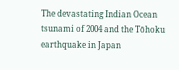The devastating Indian Ocean tsunami of 2004 and the Tōhoku earthquake in Japan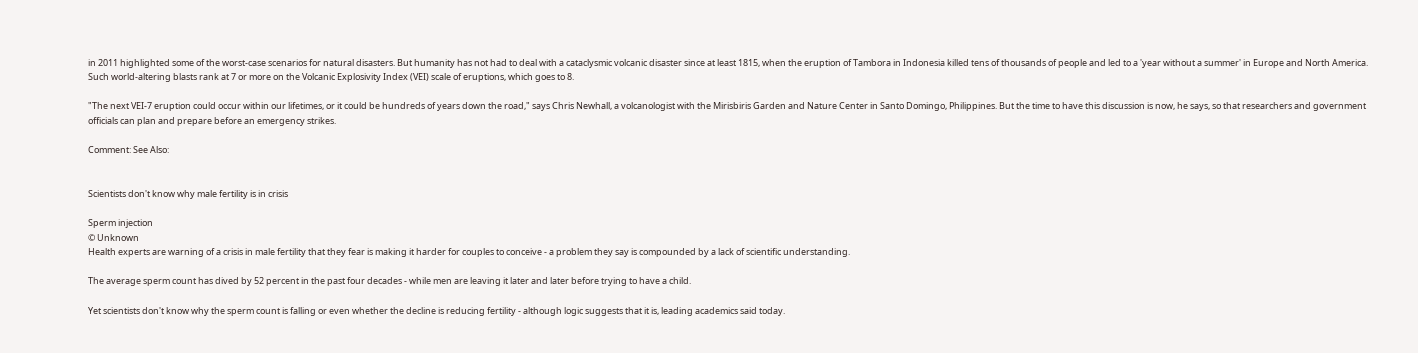in 2011 highlighted some of the worst-case scenarios for natural disasters. But humanity has not had to deal with a cataclysmic volcanic disaster since at least 1815, when the eruption of Tambora in Indonesia killed tens of thousands of people and led to a 'year without a summer' in Europe and North America. Such world-altering blasts rank at 7 or more on the Volcanic Explosivity Index (VEI) scale of eruptions, which goes to 8.

"The next VEI-7 eruption could occur within our lifetimes, or it could be hundreds of years down the road," says Chris Newhall, a volcanologist with the Mirisbiris Garden and Nature Center in Santo Domingo, Philippines. But the time to have this discussion is now, he says, so that researchers and government officials can plan and prepare before an emergency strikes.

Comment: See Also:


Scientists don't know why male fertility is in crisis

Sperm injection
© Unknown
Health experts are warning of a crisis in male fertility that they fear is making it harder for couples to conceive - a problem they say is compounded by a lack of scientific understanding.

The average sperm count has dived by 52 percent in the past four decades - while men are leaving it later and later before trying to have a child.

Yet scientists don't know why the sperm count is falling or even whether the decline is reducing fertility - although logic suggests that it is, leading academics said today.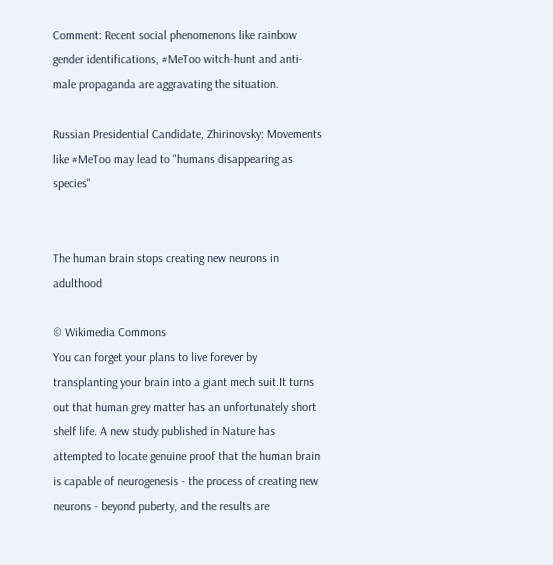Comment: Recent social phenomenons like rainbow gender identifications, #MeToo witch-hunt and anti-male propaganda are aggravating the situation.

Russian Presidential Candidate, Zhirinovsky: Movements like #MeToo may lead to "humans disappearing as species"


The human brain stops creating new neurons in adulthood

© Wikimedia Commons
You can forget your plans to live forever by transplanting your brain into a giant mech suit.It turns out that human grey matter has an unfortunately short shelf life. A new study published in Nature has attempted to locate genuine proof that the human brain is capable of neurogenesis - the process of creating new neurons - beyond puberty, and the results are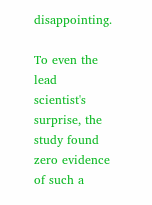disappointing.

To even the lead scientist's surprise, the study found zero evidence of such a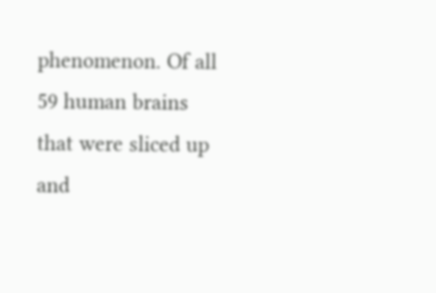phenomenon. Of all 59 human brains that were sliced up and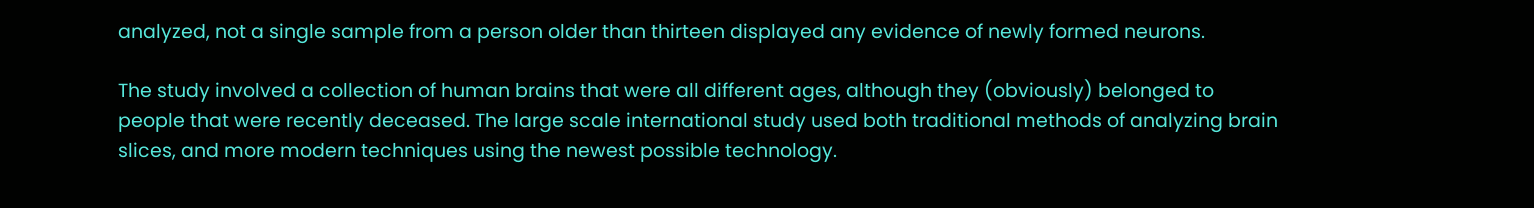analyzed, not a single sample from a person older than thirteen displayed any evidence of newly formed neurons.

The study involved a collection of human brains that were all different ages, although they (obviously) belonged to people that were recently deceased. The large scale international study used both traditional methods of analyzing brain slices, and more modern techniques using the newest possible technology.